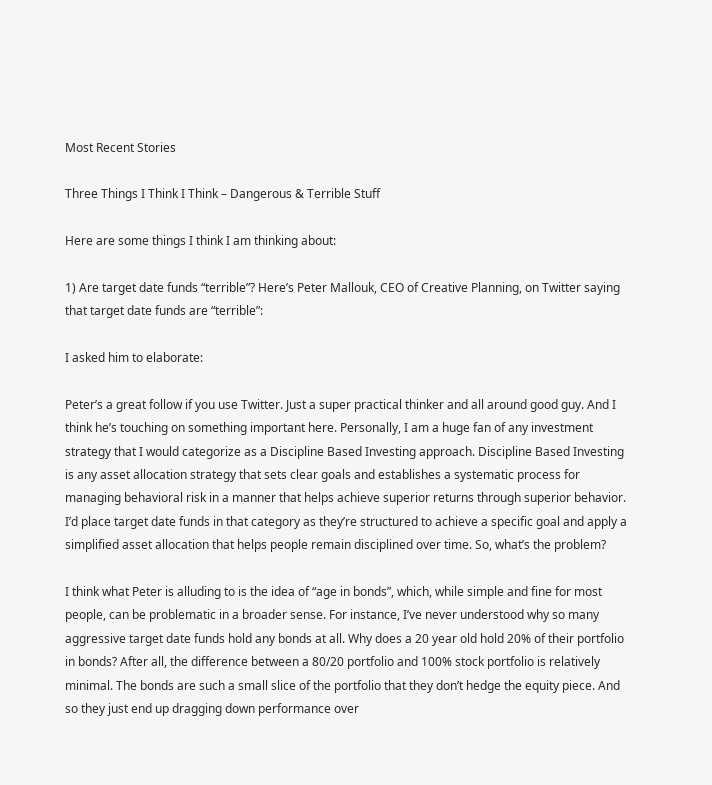Most Recent Stories

Three Things I Think I Think – Dangerous & Terrible Stuff

Here are some things I think I am thinking about:

1) Are target date funds “terrible”? Here’s Peter Mallouk, CEO of Creative Planning, on Twitter saying that target date funds are “terrible”:

I asked him to elaborate:

Peter’s a great follow if you use Twitter. Just a super practical thinker and all around good guy. And I think he’s touching on something important here. Personally, I am a huge fan of any investment strategy that I would categorize as a Discipline Based Investing approach. Discipline Based Investing is any asset allocation strategy that sets clear goals and establishes a systematic process for managing behavioral risk in a manner that helps achieve superior returns through superior behavior. I’d place target date funds in that category as they’re structured to achieve a specific goal and apply a simplified asset allocation that helps people remain disciplined over time. So, what’s the problem?

I think what Peter is alluding to is the idea of “age in bonds”, which, while simple and fine for most people, can be problematic in a broader sense. For instance, I’ve never understood why so many aggressive target date funds hold any bonds at all. Why does a 20 year old hold 20% of their portfolio in bonds? After all, the difference between a 80/20 portfolio and 100% stock portfolio is relatively minimal. The bonds are such a small slice of the portfolio that they don’t hedge the equity piece. And so they just end up dragging down performance over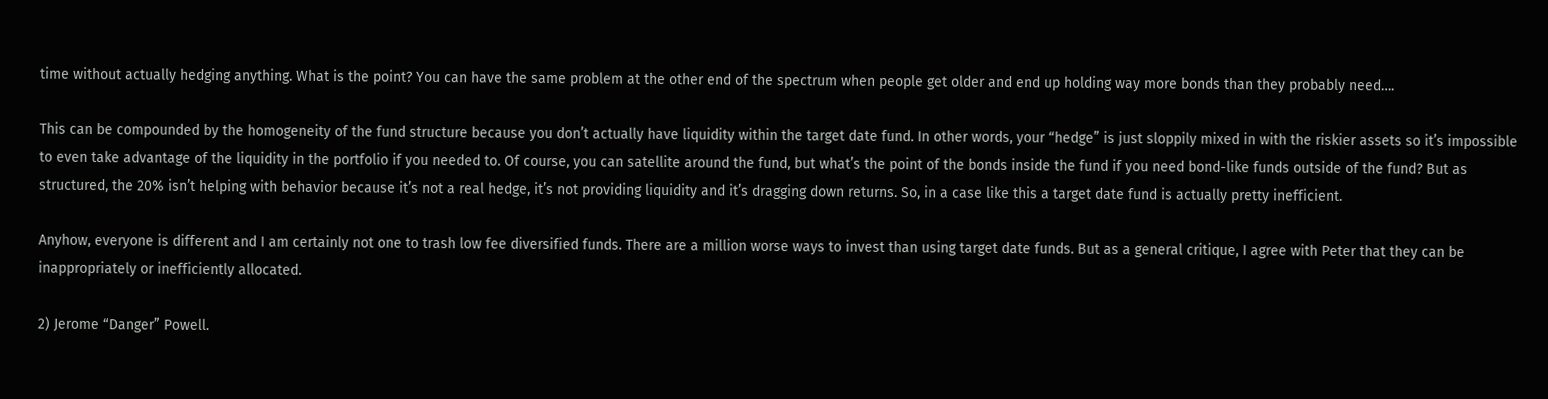time without actually hedging anything. What is the point? You can have the same problem at the other end of the spectrum when people get older and end up holding way more bonds than they probably need….

This can be compounded by the homogeneity of the fund structure because you don’t actually have liquidity within the target date fund. In other words, your “hedge” is just sloppily mixed in with the riskier assets so it’s impossible to even take advantage of the liquidity in the portfolio if you needed to. Of course, you can satellite around the fund, but what’s the point of the bonds inside the fund if you need bond-like funds outside of the fund? But as structured, the 20% isn’t helping with behavior because it’s not a real hedge, it’s not providing liquidity and it’s dragging down returns. So, in a case like this a target date fund is actually pretty inefficient.

Anyhow, everyone is different and I am certainly not one to trash low fee diversified funds. There are a million worse ways to invest than using target date funds. But as a general critique, I agree with Peter that they can be inappropriately or inefficiently allocated.

2) Jerome “Danger” Powell.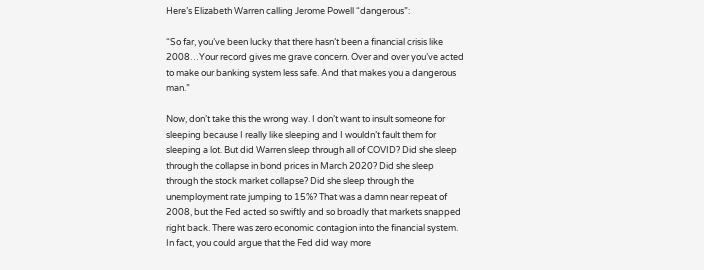Here’s Elizabeth Warren calling Jerome Powell “dangerous”:

“So far, you’ve been lucky that there hasn’t been a financial crisis like 2008…Your record gives me grave concern. Over and over you’ve acted to make our banking system less safe. And that makes you a dangerous man.”

Now, don’t take this the wrong way. I don’t want to insult someone for sleeping because I really like sleeping and I wouldn’t fault them for sleeping a lot. But did Warren sleep through all of COVID? Did she sleep through the collapse in bond prices in March 2020? Did she sleep through the stock market collapse? Did she sleep through the unemployment rate jumping to 15%? That was a damn near repeat of 2008, but the Fed acted so swiftly and so broadly that markets snapped right back. There was zero economic contagion into the financial system. In fact, you could argue that the Fed did way more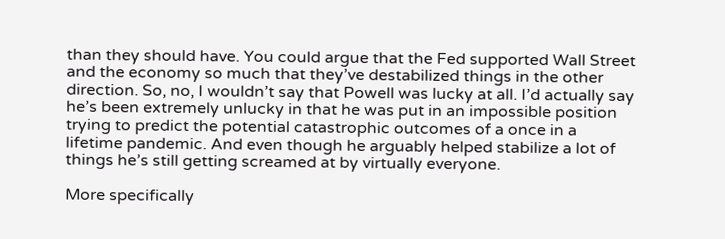than they should have. You could argue that the Fed supported Wall Street and the economy so much that they’ve destabilized things in the other direction. So, no, I wouldn’t say that Powell was lucky at all. I’d actually say he’s been extremely unlucky in that he was put in an impossible position trying to predict the potential catastrophic outcomes of a once in a lifetime pandemic. And even though he arguably helped stabilize a lot of things he’s still getting screamed at by virtually everyone.

More specifically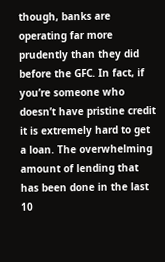though, banks are operating far more prudently than they did before the GFC. In fact, if you’re someone who doesn’t have pristine credit it is extremely hard to get a loan. The overwhelming amount of lending that has been done in the last 10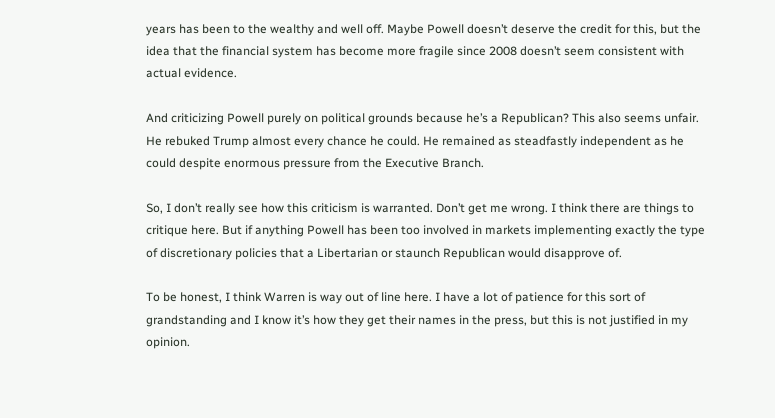years has been to the wealthy and well off. Maybe Powell doesn’t deserve the credit for this, but the idea that the financial system has become more fragile since 2008 doesn’t seem consistent with actual evidence.

And criticizing Powell purely on political grounds because he’s a Republican? This also seems unfair. He rebuked Trump almost every chance he could. He remained as steadfastly independent as he could despite enormous pressure from the Executive Branch.

So, I don’t really see how this criticism is warranted. Don’t get me wrong. I think there are things to critique here. But if anything Powell has been too involved in markets implementing exactly the type of discretionary policies that a Libertarian or staunch Republican would disapprove of.

To be honest, I think Warren is way out of line here. I have a lot of patience for this sort of grandstanding and I know it’s how they get their names in the press, but this is not justified in my opinion.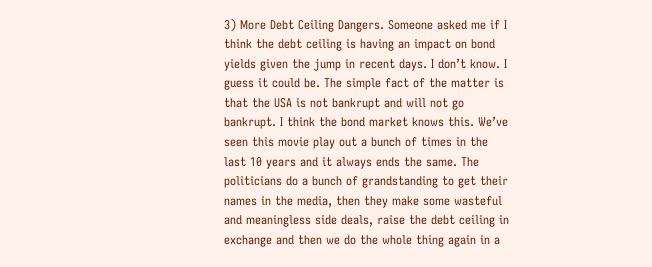3) More Debt Ceiling Dangers. Someone asked me if I think the debt ceiling is having an impact on bond yields given the jump in recent days. I don’t know. I guess it could be. The simple fact of the matter is that the USA is not bankrupt and will not go bankrupt. I think the bond market knows this. We’ve seen this movie play out a bunch of times in the last 10 years and it always ends the same. The politicians do a bunch of grandstanding to get their names in the media, then they make some wasteful and meaningless side deals, raise the debt ceiling in exchange and then we do the whole thing again in a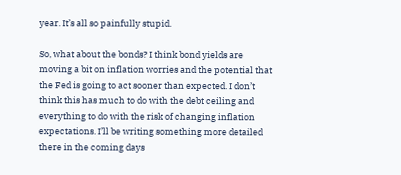year. It’s all so painfully stupid.

So, what about the bonds? I think bond yields are moving a bit on inflation worries and the potential that the Fed is going to act sooner than expected. I don’t think this has much to do with the debt ceiling and everything to do with the risk of changing inflation expectations. I’ll be writing something more detailed there in the coming days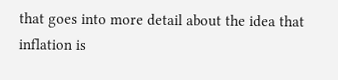that goes into more detail about the idea that inflation is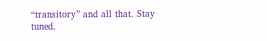“transitory” and all that. Stay tuned.